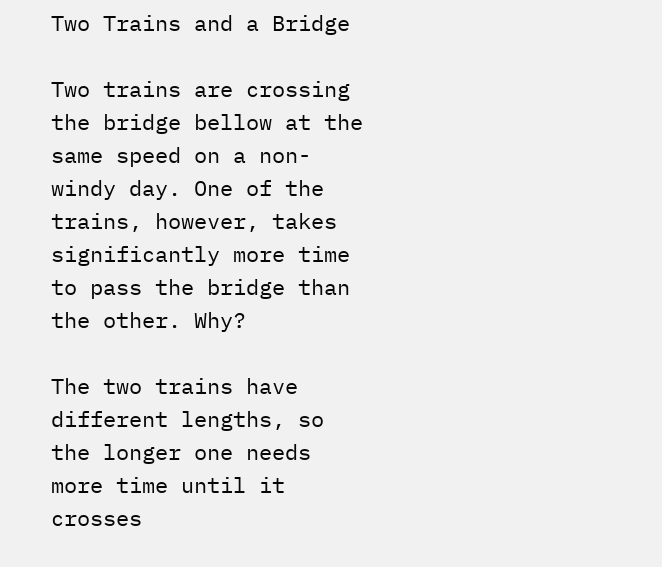Two Trains and a Bridge

Two trains are crossing the bridge bellow at the same speed on a non-windy day. One of the trains, however, takes significantly more time to pass the bridge than the other. Why?

The two trains have different lengths, so the longer one needs more time until it crosses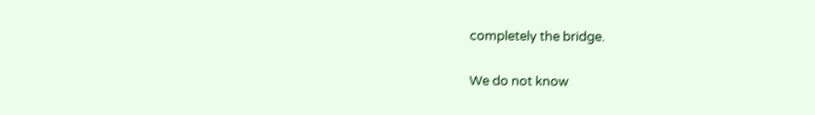completely the bridge.

We do not know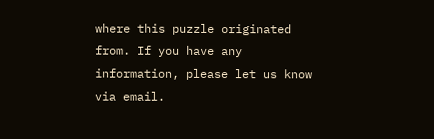where this puzzle originated from. If you have any information, please let us know via email.